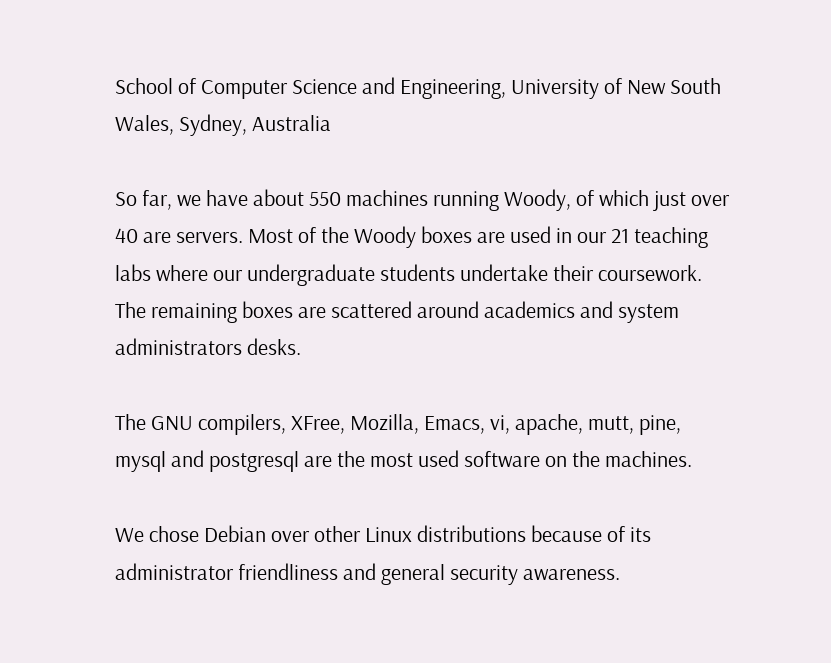School of Computer Science and Engineering, University of New South Wales, Sydney, Australia

So far, we have about 550 machines running Woody, of which just over 40 are servers. Most of the Woody boxes are used in our 21 teaching labs where our undergraduate students undertake their coursework. The remaining boxes are scattered around academics and system administrators desks.

The GNU compilers, XFree, Mozilla, Emacs, vi, apache, mutt, pine, mysql and postgresql are the most used software on the machines.

We chose Debian over other Linux distributions because of its administrator friendliness and general security awareness.